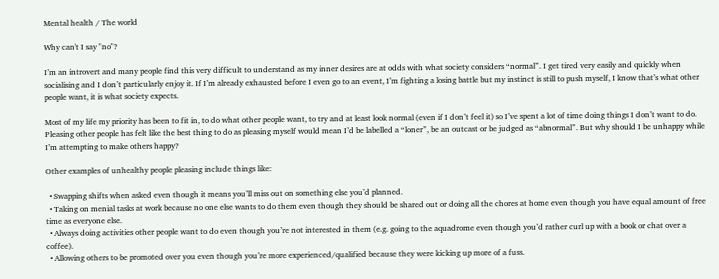Mental health / The world

Why can't I say "no"?

I’m an introvert and many people find this very difficult to understand as my inner desires are at odds with what society considers “normal”. I get tired very easily and quickly when socialising and I don’t particularly enjoy it. If I’m already exhausted before I even go to an event, I’m fighting a losing battle but my instinct is still to push myself, I know that’s what other people want, it is what society expects.

Most of my life my priority has been to fit in, to do what other people want, to try and at least look normal (even if I don’t feel it) so I’ve spent a lot of time doing things I don’t want to do. Pleasing other people has felt like the best thing to do as pleasing myself would mean I’d be labelled a “loner”, be an outcast or be judged as “abnormal”. But why should I be unhappy while I’m attempting to make others happy?

Other examples of unhealthy people pleasing include things like:

  • Swapping shifts when asked even though it means you’ll miss out on something else you’d planned.
  • Taking on menial tasks at work because no one else wants to do them even though they should be shared out or doing all the chores at home even though you have equal amount of free time as everyone else.
  • Always doing activities other people want to do even though you’re not interested in them (e.g. going to the aquadrome even though you’d rather curl up with a book or chat over a coffee).
  • Allowing others to be promoted over you even though you’re more experienced/qualified because they were kicking up more of a fuss.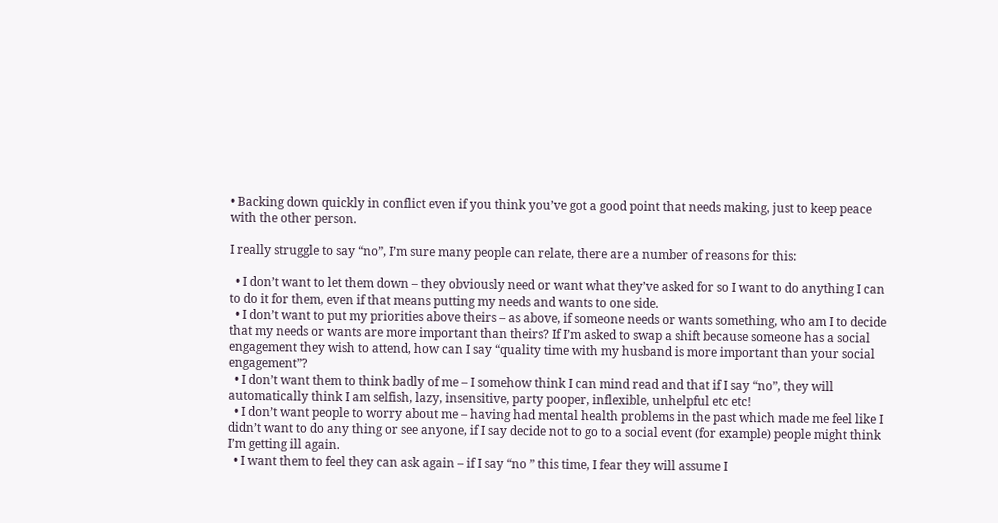• Backing down quickly in conflict even if you think you’ve got a good point that needs making, just to keep peace with the other person.

I really struggle to say “no”, I’m sure many people can relate, there are a number of reasons for this:

  • I don’t want to let them down – they obviously need or want what they’ve asked for so I want to do anything I can to do it for them, even if that means putting my needs and wants to one side.
  • I don’t want to put my priorities above theirs – as above, if someone needs or wants something, who am I to decide that my needs or wants are more important than theirs? If I’m asked to swap a shift because someone has a social engagement they wish to attend, how can I say “quality time with my husband is more important than your social engagement”?
  • I don’t want them to think badly of me – I somehow think I can mind read and that if I say “no”, they will automatically think I am selfish, lazy, insensitive, party pooper, inflexible, unhelpful etc etc!
  • I don’t want people to worry about me – having had mental health problems in the past which made me feel like I didn’t want to do any thing or see anyone, if I say decide not to go to a social event (for example) people might think I’m getting ill again.
  • I want them to feel they can ask again – if I say “no ” this time, I fear they will assume I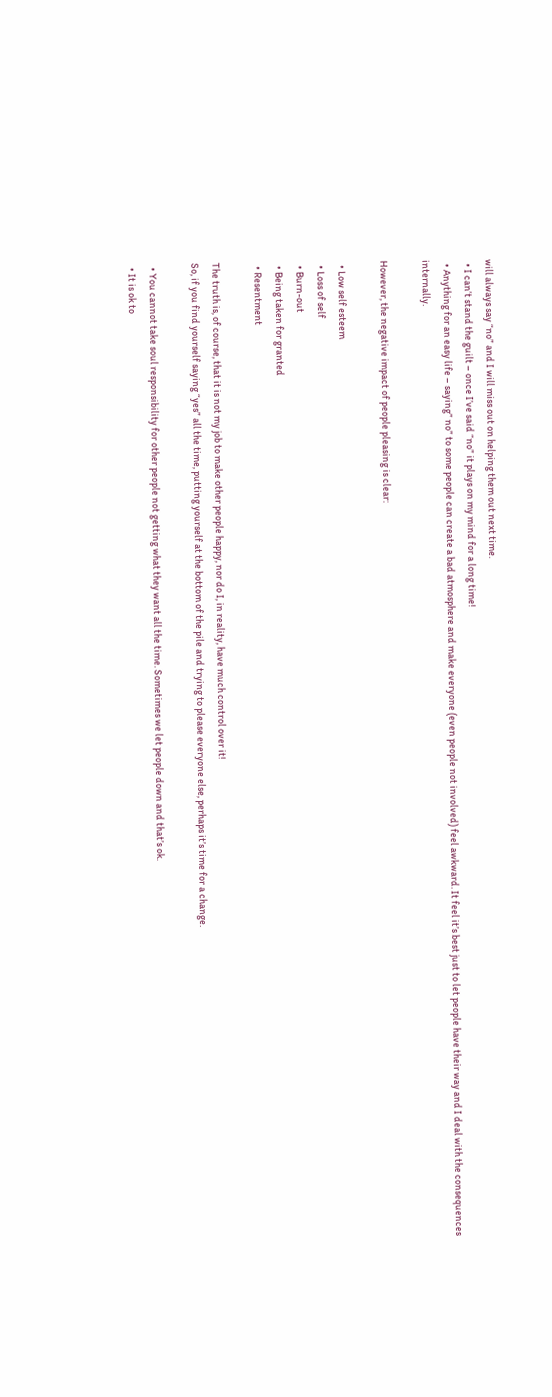will always say “no” and I will miss out on helping them out next time.
  • I can’t stand the guilt – once I’ve said “no” it plays on my mind for a long time!
  • Anything for an easy life – saying” no” to some people can create a bad atmosphere and make everyone (even people not involved) feel awkward. It feel it’s best just to let people have their way and I deal with the consequences internally.

However, the negative impact of people pleasing is clear:

  • Low self esteem
  • Loss of self
  • Burn-out
  • Being taken for granted
  • Resentment

The truth is, of course, that it is not my job to make other people happy, nor do I, in reality, have much control over it!
So, if you find yourself saying “yes” all the time, putting yourself at the bottom of the pile and trying to please everyone else, perhaps it’s time for a change.

  • You cannot take soul responsibility for other people not getting what they want all the time. Sometimes we let people down and that’s ok.
  • It is ok to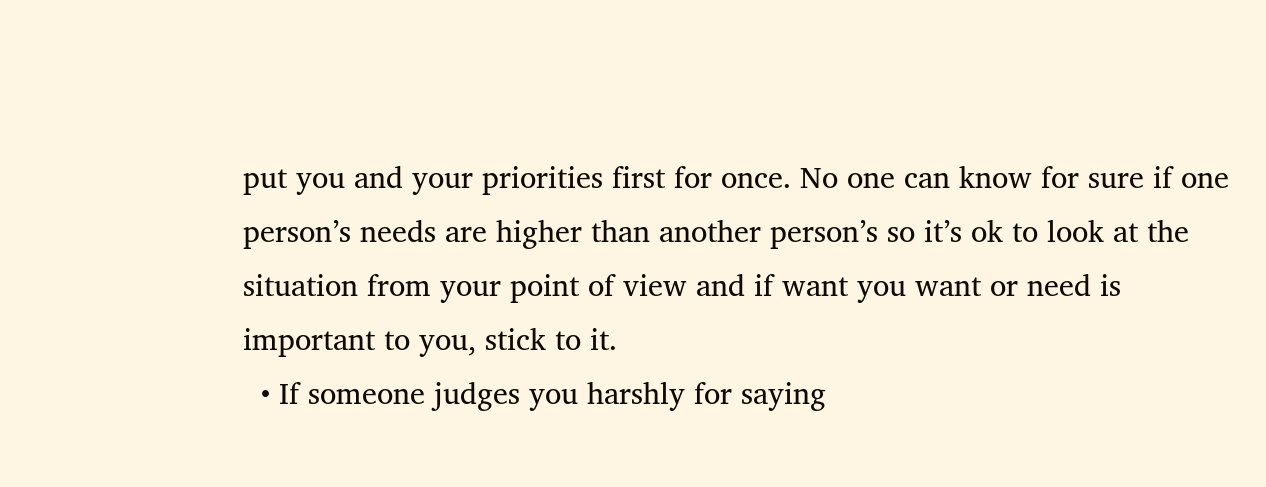put you and your priorities first for once. No one can know for sure if one person’s needs are higher than another person’s so it’s ok to look at the situation from your point of view and if want you want or need is important to you, stick to it.
  • If someone judges you harshly for saying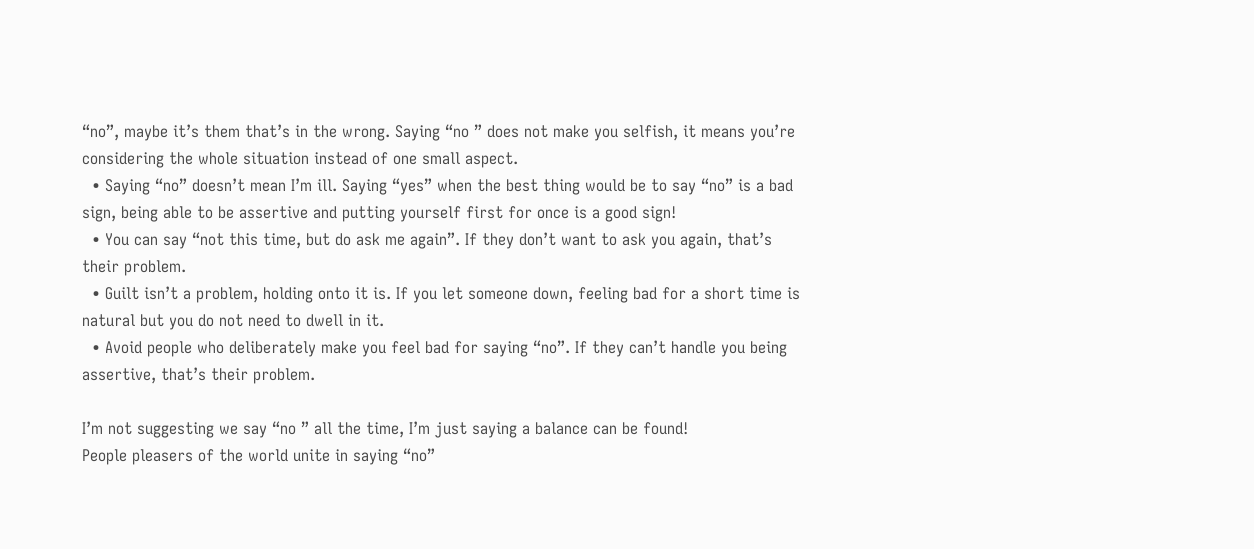“no”, maybe it’s them that’s in the wrong. Saying “no ” does not make you selfish, it means you’re considering the whole situation instead of one small aspect.
  • Saying “no” doesn’t mean I’m ill. Saying “yes” when the best thing would be to say “no” is a bad sign, being able to be assertive and putting yourself first for once is a good sign!
  • You can say “not this time, but do ask me again”. If they don’t want to ask you again, that’s their problem.
  • Guilt isn’t a problem, holding onto it is. If you let someone down, feeling bad for a short time is natural but you do not need to dwell in it.
  • Avoid people who deliberately make you feel bad for saying “no”. If they can’t handle you being assertive, that’s their problem.

I’m not suggesting we say “no ” all the time, I’m just saying a balance can be found!
People pleasers of the world unite in saying “no”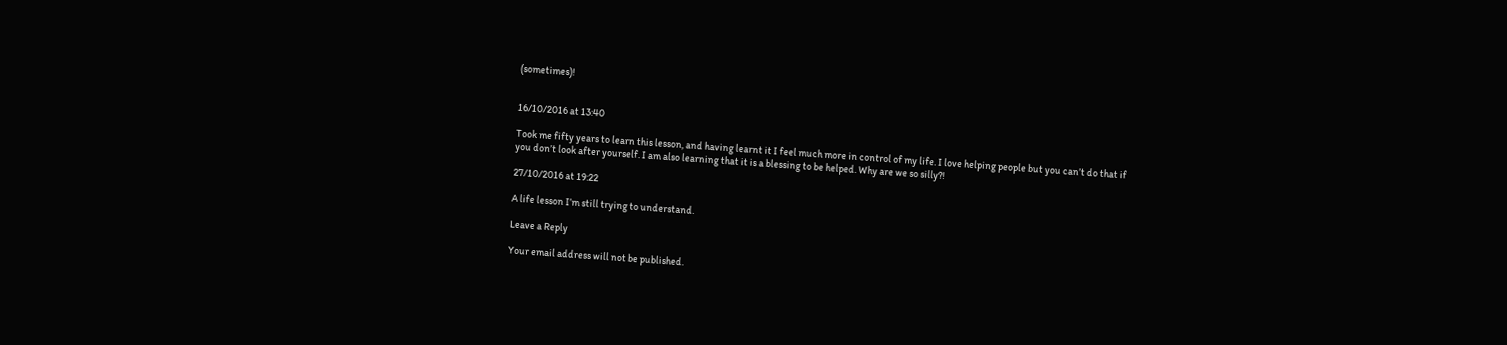(sometimes)!


16/10/2016 at 13:40

Took me fifty years to learn this lesson, and having learnt it I feel much more in control of my life. I love helping people but you can’t do that if you don’t look after yourself. I am also learning that it is a blessing to be helped. Why are we so silly?!

27/10/2016 at 19:22

A life lesson I’m still trying to understand.

Leave a Reply

Your email address will not be published.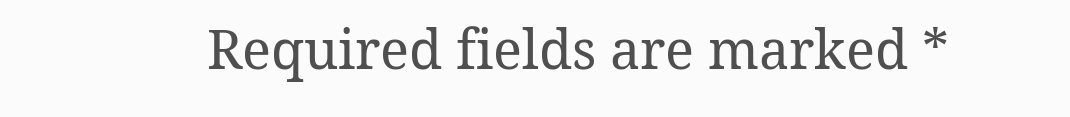Required fields are marked *